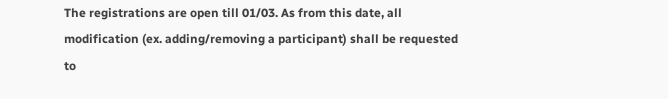The registrations are open till 01/03. As from this date, all modification (ex. adding/removing a participant) shall be requested to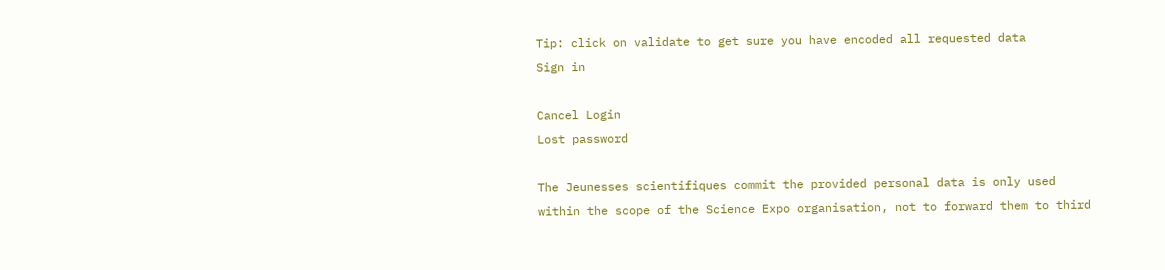Tip: click on validate to get sure you have encoded all requested data
Sign in

Cancel Login
Lost password

The Jeunesses scientifiques commit the provided personal data is only used within the scope of the Science Expo organisation, not to forward them to third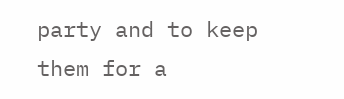party and to keep them for a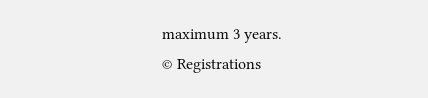maximum 3 years.
© Registrations